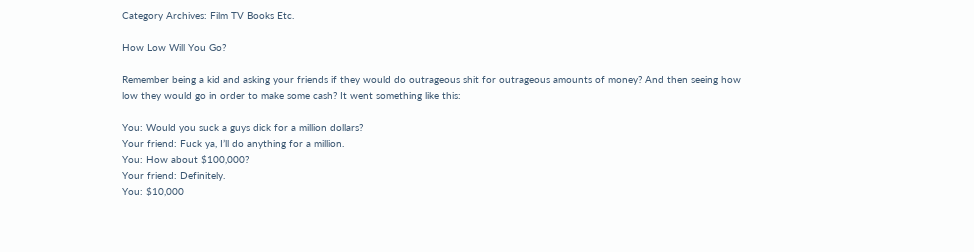Category Archives: Film TV Books Etc.

How Low Will You Go?

Remember being a kid and asking your friends if they would do outrageous shit for outrageous amounts of money? And then seeing how low they would go in order to make some cash? It went something like this:

You: Would you suck a guys dick for a million dollars?
Your friend: Fuck ya, I’ll do anything for a million.
You: How about $100,000?
Your friend: Definitely.
You: $10,000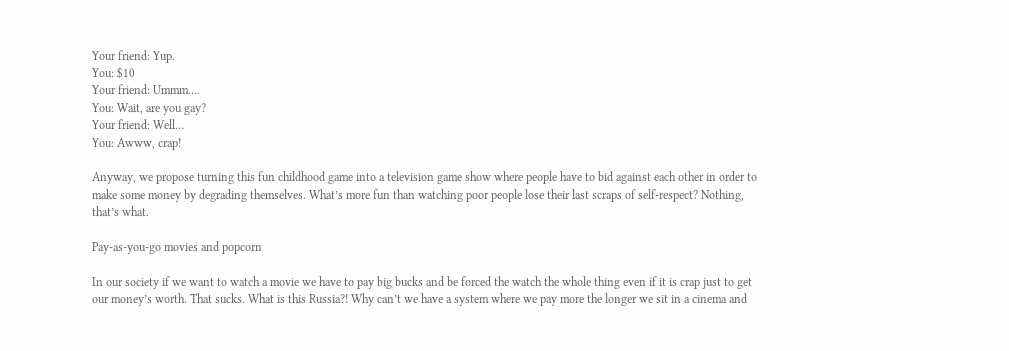Your friend: Yup.
You: $10
Your friend: Ummm….
You: Wait, are you gay?
Your friend: Well…
You: Awww, crap!

Anyway, we propose turning this fun childhood game into a television game show where people have to bid against each other in order to make some money by degrading themselves. What’s more fun than watching poor people lose their last scraps of self-respect? Nothing, that’s what.

Pay-as-you-go movies and popcorn

In our society if we want to watch a movie we have to pay big bucks and be forced the watch the whole thing even if it is crap just to get our money’s worth. That sucks. What is this Russia?! Why can’t we have a system where we pay more the longer we sit in a cinema and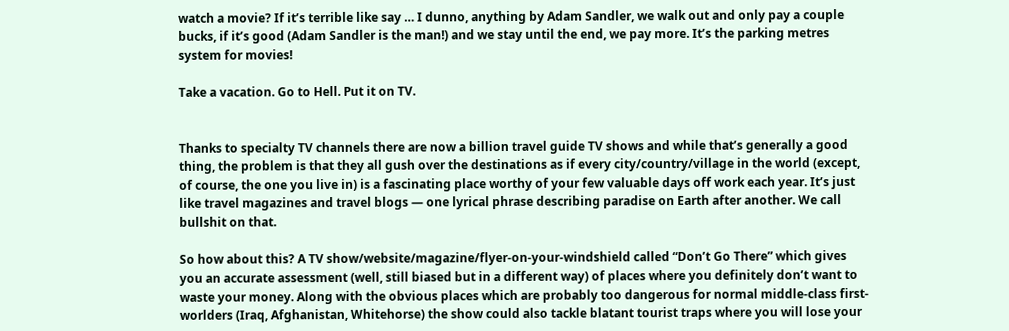watch a movie? If it’s terrible like say … I dunno, anything by Adam Sandler, we walk out and only pay a couple bucks, if it’s good (Adam Sandler is the man!) and we stay until the end, we pay more. It’s the parking metres system for movies!

Take a vacation. Go to Hell. Put it on TV.


Thanks to specialty TV channels there are now a billion travel guide TV shows and while that’s generally a good thing, the problem is that they all gush over the destinations as if every city/country/village in the world (except, of course, the one you live in) is a fascinating place worthy of your few valuable days off work each year. It’s just like travel magazines and travel blogs — one lyrical phrase describing paradise on Earth after another. We call bullshit on that.

So how about this? A TV show/website/magazine/flyer-on-your-windshield called “Don’t Go There” which gives you an accurate assessment (well, still biased but in a different way) of places where you definitely don’t want to waste your money. Along with the obvious places which are probably too dangerous for normal middle-class first-worlders (Iraq, Afghanistan, Whitehorse) the show could also tackle blatant tourist traps where you will lose your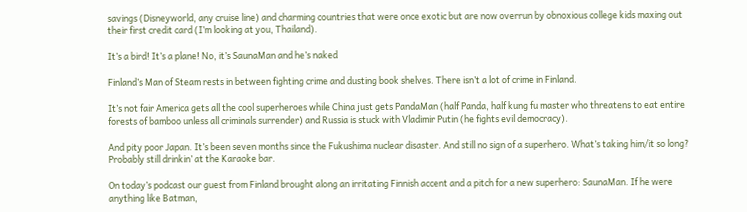savings (Disneyworld, any cruise line) and charming countries that were once exotic but are now overrun by obnoxious college kids maxing out their first credit card (I’m looking at you, Thailand).

It’s a bird! It’s a plane! No, it’s SaunaMan and he’s naked

Finland’s Man of Steam rests in between fighting crime and dusting book shelves. There isn’t a lot of crime in Finland.

It’s not fair America gets all the cool superheroes while China just gets PandaMan (half Panda, half kung fu master who threatens to eat entire forests of bamboo unless all criminals surrender) and Russia is stuck with Vladimir Putin (he fights evil democracy).

And pity poor Japan. It’s been seven months since the Fukushima nuclear disaster. And still no sign of a superhero. What’s taking him/it so long? Probably still drinkin’ at the Karaoke bar.

On today’s podcast our guest from Finland brought along an irritating Finnish accent and a pitch for a new superhero: SaunaMan. If he were anything like Batman,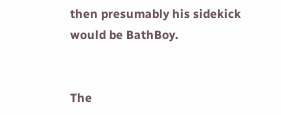then presumably his sidekick would be BathBoy.


The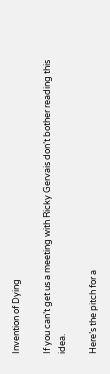Invention of Dying

If you can’t get us a meeting with Ricky Gervais don’t bother reading this idea.

Here’s the pitch for a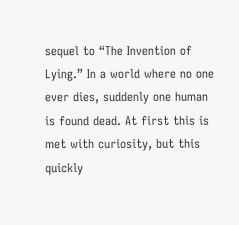sequel to “The Invention of Lying.” In a world where no one ever dies, suddenly one human is found dead. At first this is met with curiosity, but this quickly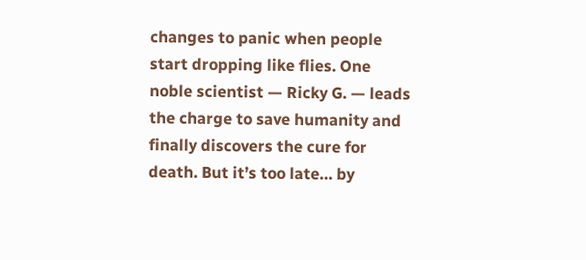changes to panic when people start dropping like flies. One noble scientist — Ricky G. — leads the charge to save humanity and finally discovers the cure for death. But it’s too late… by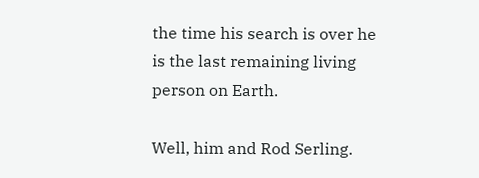the time his search is over he is the last remaining living person on Earth.

Well, him and Rod Serling.